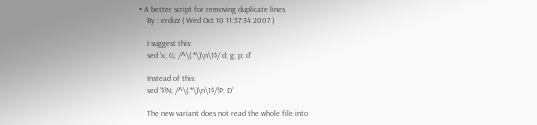• A better script for removing duplicate lines
    By : erdizz ( Wed Oct 10 11:57:34 2007 )

    I suggest this:
    sed 'x; G; /^\(.*\)\n\1$/ d; g; p; d'

    Instead of this:
    sed '$!N; /^\(.*\)\n\1$/!P; D'

    The new variant does not read the whole file into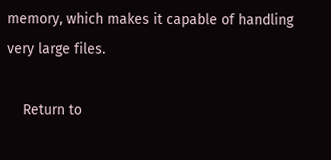memory, which makes it capable of handling very large files.

    Return to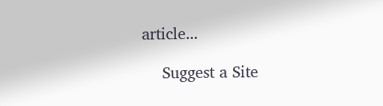article...

    Suggest a Site